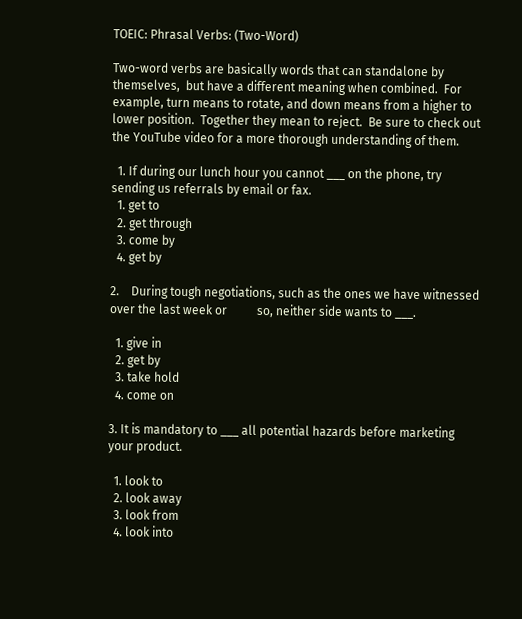TOEIC: Phrasal Verbs: (Two-Word)

Two-word verbs are basically words that can standalone by themselves,  but have a different meaning when combined.  For example, turn means to rotate, and down means from a higher to lower position.  Together they mean to reject.  Be sure to check out the YouTube video for a more thorough understanding of them.

  1. If during our lunch hour you cannot ___ on the phone, try sending us referrals by email or fax.
  1. get to
  2. get through
  3. come by
  4. get by

2.    During tough negotiations, such as the ones we have witnessed over the last week or          so, neither side wants to ___.

  1. give in
  2. get by
  3. take hold
  4. come on

3. It is mandatory to ___ all potential hazards before marketing your product.

  1. look to
  2. look away
  3. look from
  4. look into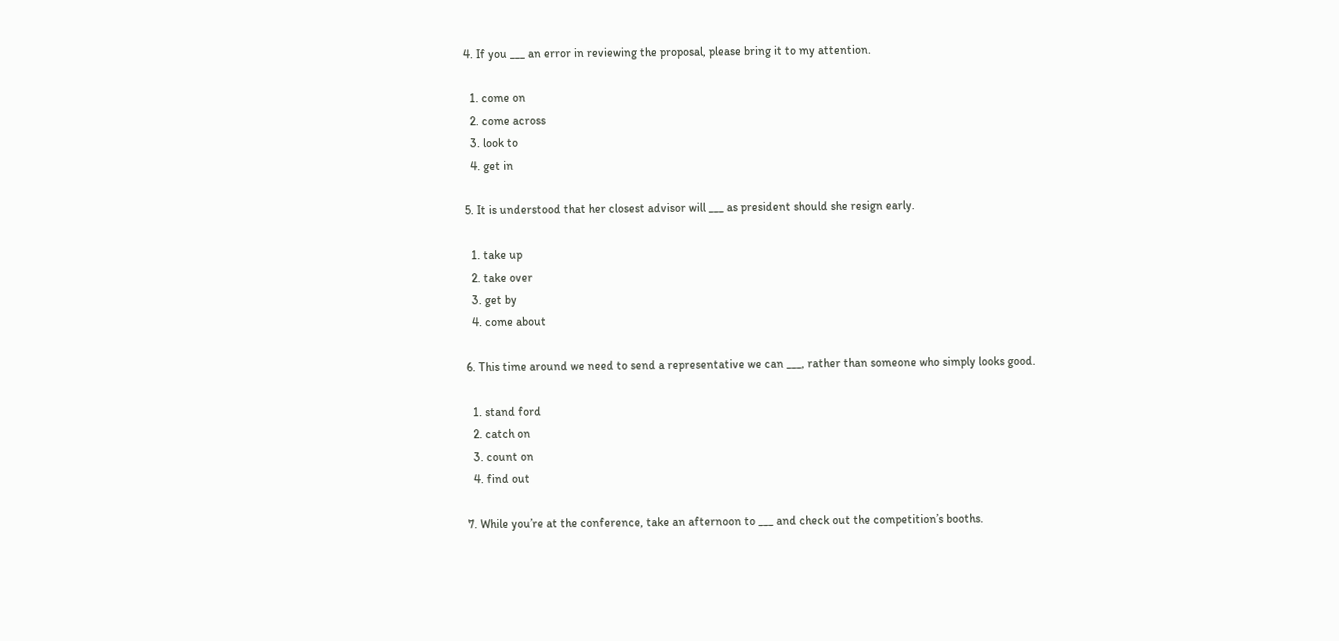4. If you ___ an error in reviewing the proposal, please bring it to my attention.

  1. come on
  2. come across
  3. look to
  4. get in

5. It is understood that her closest advisor will ___ as president should she resign early.

  1. take up
  2. take over
  3. get by
  4. come about

6. This time around we need to send a representative we can ___, rather than someone who simply looks good.

  1. stand ford
  2. catch on
  3. count on
  4. find out

7. While you’re at the conference, take an afternoon to ___ and check out the competition’s booths.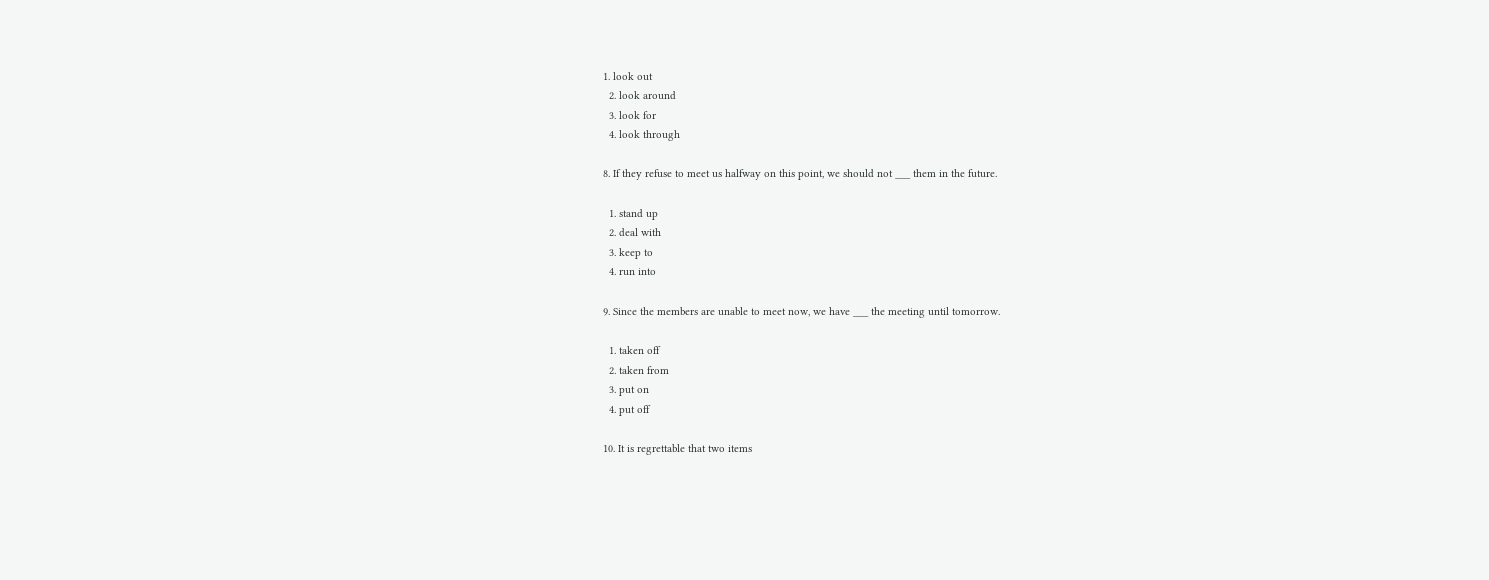1. look out
  2. look around
  3. look for
  4. look through

8. If they refuse to meet us halfway on this point, we should not ___ them in the future.

  1. stand up
  2. deal with
  3. keep to
  4. run into

9. Since the members are unable to meet now, we have ___ the meeting until tomorrow.

  1. taken off
  2. taken from
  3. put on
  4. put off

10. It is regrettable that two items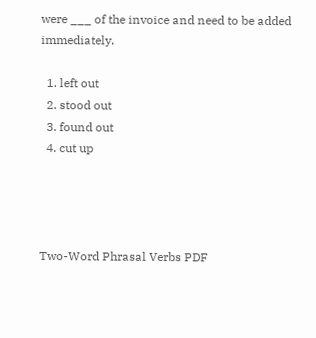were ___ of the invoice and need to be added immediately.

  1. left out
  2. stood out
  3. found out
  4. cut up




Two-Word Phrasal Verbs PDF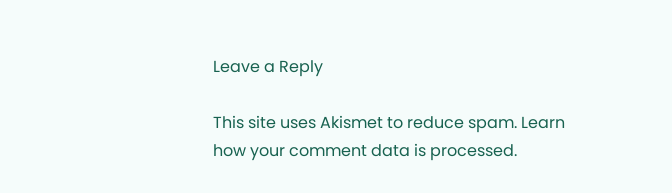Leave a Reply

This site uses Akismet to reduce spam. Learn how your comment data is processed.